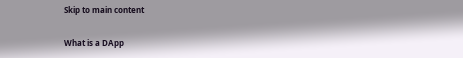Skip to main content

What is a DApp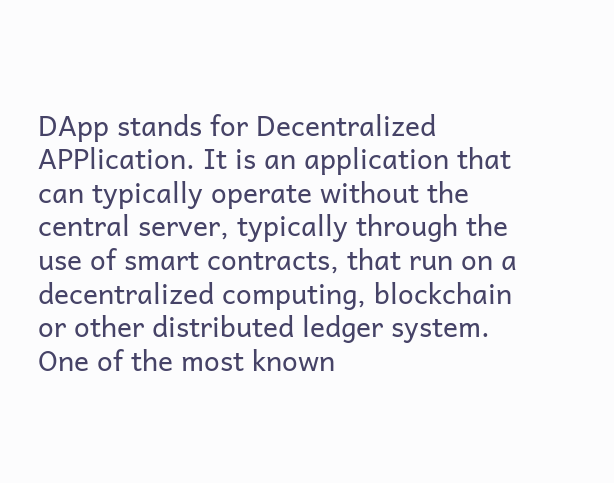DApp stands for Decentralized APPlication. It is an application that can typically operate without the central server, typically through the use of smart contracts, that run on a decentralized computing, blockchain or other distributed ledger system. One of the most known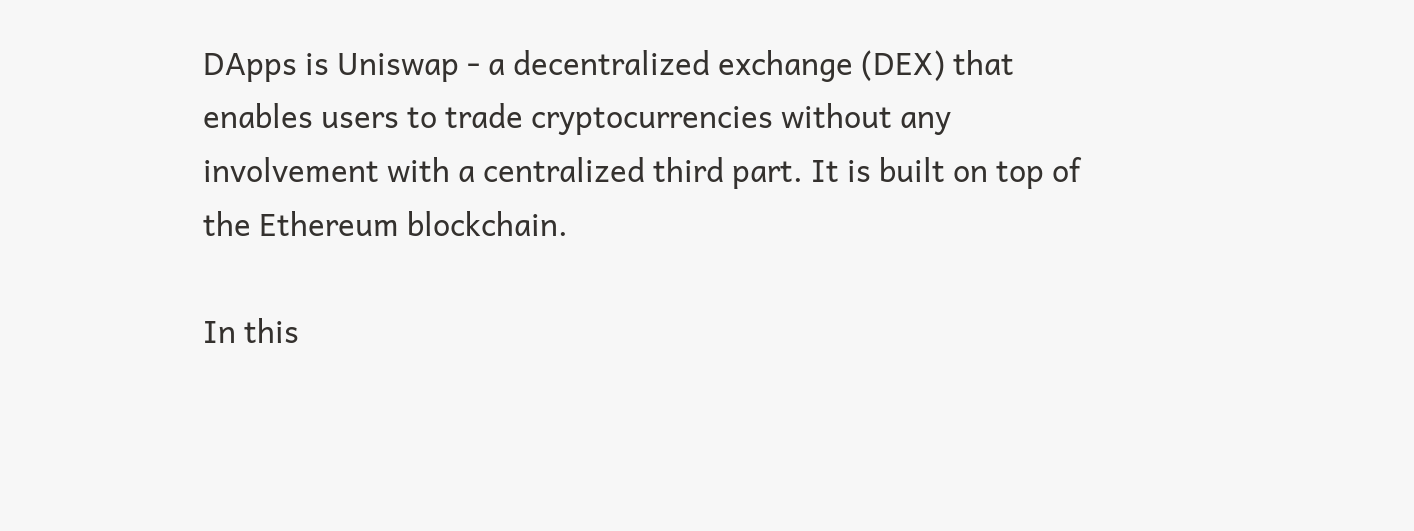DApps is Uniswap - a decentralized exchange (DEX) that enables users to trade cryptocurrencies without any involvement with a centralized third part. It is built on top of the Ethereum blockchain.

In this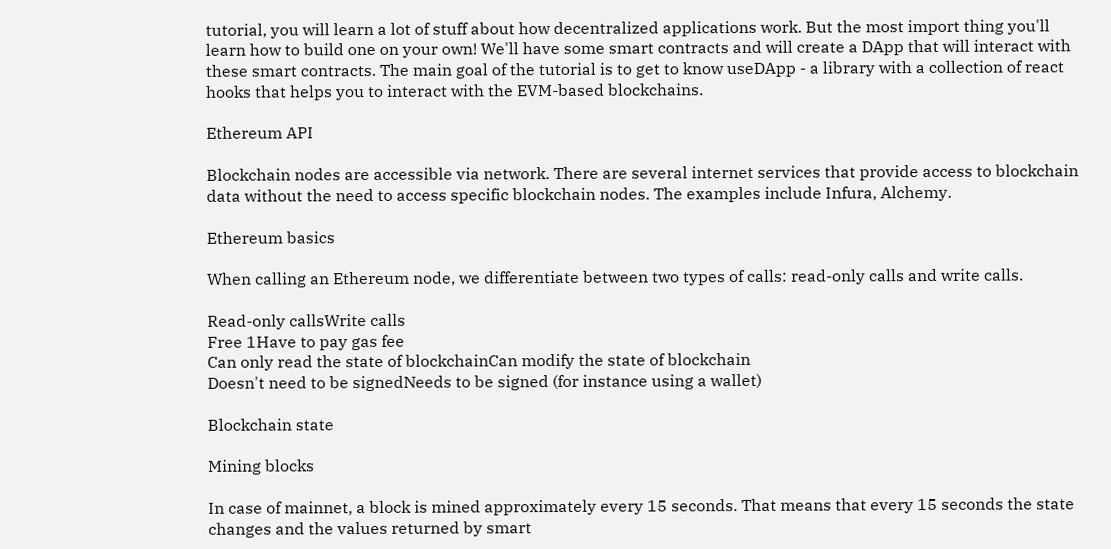tutorial, you will learn a lot of stuff about how decentralized applications work. But the most import thing you'll learn how to build one on your own! We'll have some smart contracts and will create a DApp that will interact with these smart contracts. The main goal of the tutorial is to get to know useDApp - a library with a collection of react hooks that helps you to interact with the EVM-based blockchains.

Ethereum API

Blockchain nodes are accessible via network. There are several internet services that provide access to blockchain data without the need to access specific blockchain nodes. The examples include Infura, Alchemy.

Ethereum basics

When calling an Ethereum node, we differentiate between two types of calls: read-only calls and write calls.

Read-only callsWrite calls
Free 1Have to pay gas fee
Can only read the state of blockchainCan modify the state of blockchain
Doesn't need to be signedNeeds to be signed (for instance using a wallet)

Blockchain state

Mining blocks

In case of mainnet, a block is mined approximately every 15 seconds. That means that every 15 seconds the state changes and the values returned by smart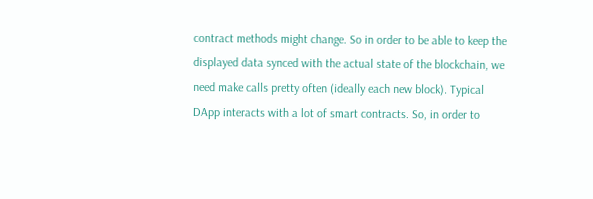contract methods might change. So in order to be able to keep the displayed data synced with the actual state of the blockchain, we need make calls pretty often (ideally each new block). Typical DApp interacts with a lot of smart contracts. So, in order to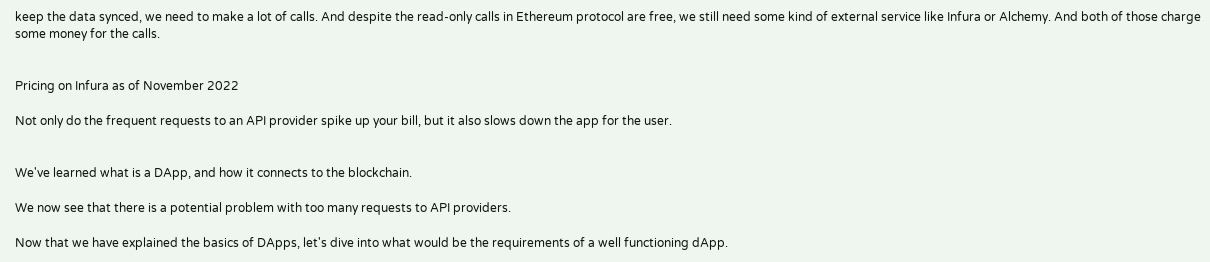keep the data synced, we need to make a lot of calls. And despite the read-only calls in Ethereum protocol are free, we still need some kind of external service like Infura or Alchemy. And both of those charge some money for the calls.


Pricing on Infura as of November 2022

Not only do the frequent requests to an API provider spike up your bill, but it also slows down the app for the user.


We've learned what is a DApp, and how it connects to the blockchain.

We now see that there is a potential problem with too many requests to API providers.

Now that we have explained the basics of DApps, let's dive into what would be the requirements of a well functioning dApp.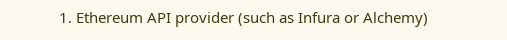1. Ethereum API provider (such as Infura or Alchemy)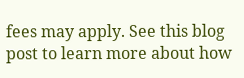fees may apply. See this blog post to learn more about how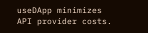useDApp minimizes API provider costs.